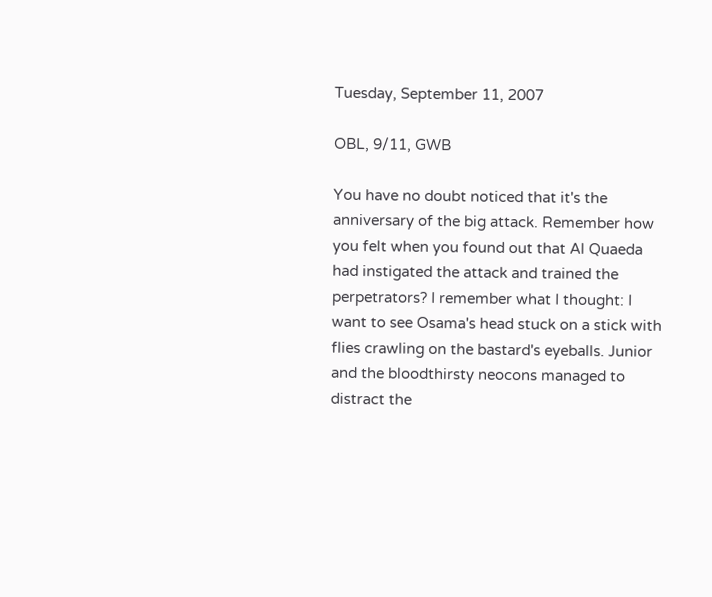Tuesday, September 11, 2007

OBL, 9/11, GWB

You have no doubt noticed that it's the anniversary of the big attack. Remember how you felt when you found out that Al Quaeda had instigated the attack and trained the perpetrators? I remember what I thought: I want to see Osama's head stuck on a stick with flies crawling on the bastard's eyeballs. Junior and the bloodthirsty neocons managed to distract the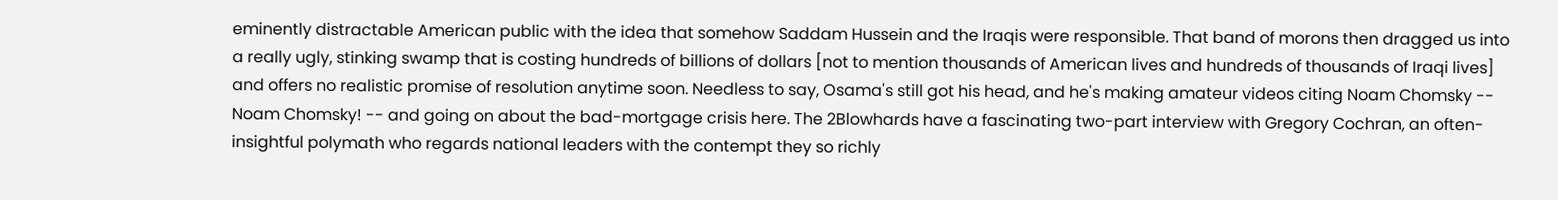eminently distractable American public with the idea that somehow Saddam Hussein and the Iraqis were responsible. That band of morons then dragged us into a really ugly, stinking swamp that is costing hundreds of billions of dollars [not to mention thousands of American lives and hundreds of thousands of Iraqi lives] and offers no realistic promise of resolution anytime soon. Needless to say, Osama's still got his head, and he's making amateur videos citing Noam Chomsky -- Noam Chomsky! -- and going on about the bad-mortgage crisis here. The 2Blowhards have a fascinating two-part interview with Gregory Cochran, an often-insightful polymath who regards national leaders with the contempt they so richly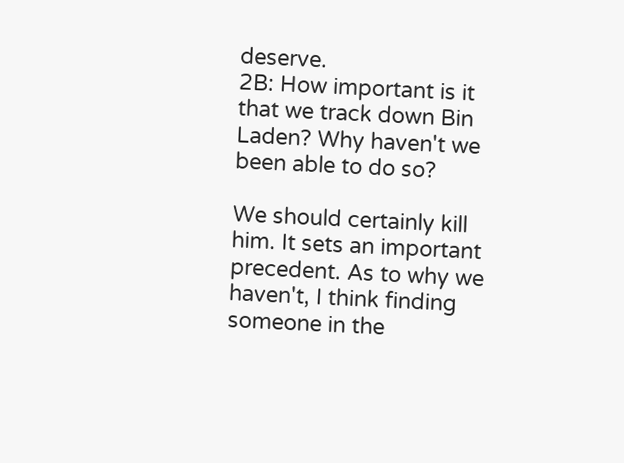deserve.
2B: How important is it that we track down Bin Laden? Why haven't we been able to do so?

We should certainly kill him. It sets an important precedent. As to why we haven't, I think finding someone in the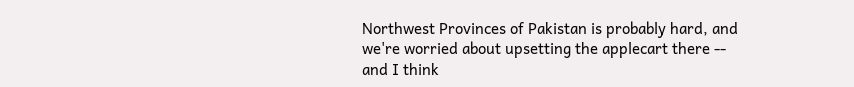Northwest Provinces of Pakistan is probably hard, and we're worried about upsetting the applecart there -- and I think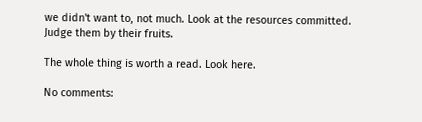we didn't want to, not much. Look at the resources committed. Judge them by their fruits.

The whole thing is worth a read. Look here.

No comments: